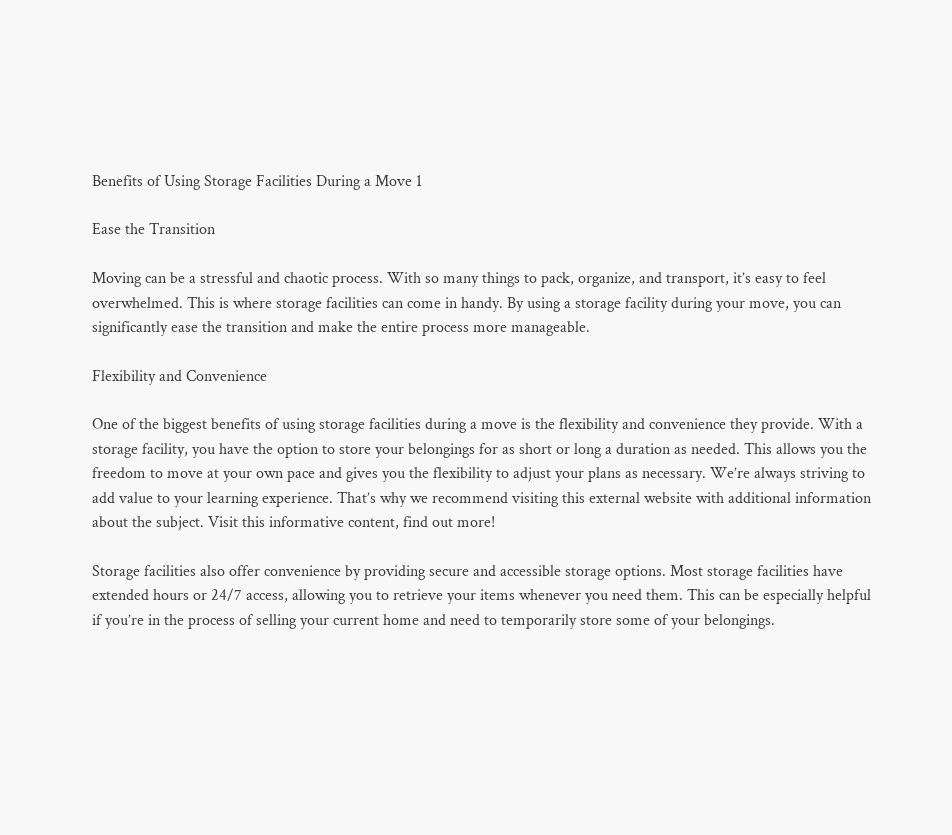Benefits of Using Storage Facilities During a Move 1

Ease the Transition

Moving can be a stressful and chaotic process. With so many things to pack, organize, and transport, it’s easy to feel overwhelmed. This is where storage facilities can come in handy. By using a storage facility during your move, you can significantly ease the transition and make the entire process more manageable.

Flexibility and Convenience

One of the biggest benefits of using storage facilities during a move is the flexibility and convenience they provide. With a storage facility, you have the option to store your belongings for as short or long a duration as needed. This allows you the freedom to move at your own pace and gives you the flexibility to adjust your plans as necessary. We’re always striving to add value to your learning experience. That’s why we recommend visiting this external website with additional information about the subject. Visit this informative content, find out more!

Storage facilities also offer convenience by providing secure and accessible storage options. Most storage facilities have extended hours or 24/7 access, allowing you to retrieve your items whenever you need them. This can be especially helpful if you’re in the process of selling your current home and need to temporarily store some of your belongings.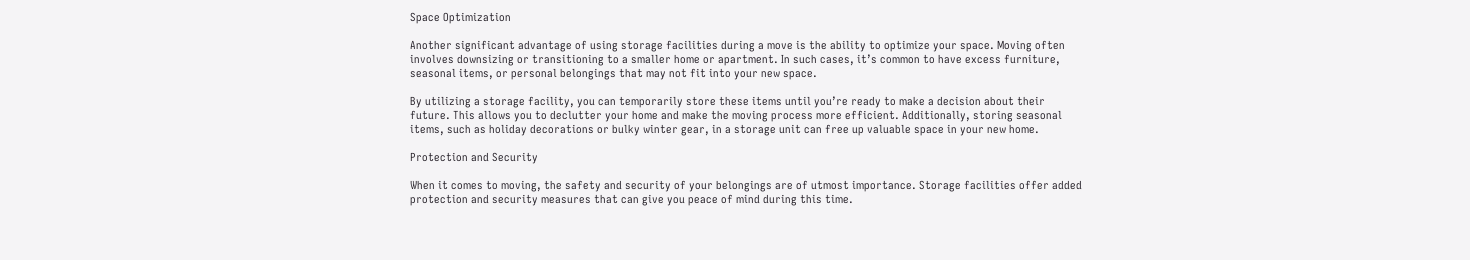Space Optimization

Another significant advantage of using storage facilities during a move is the ability to optimize your space. Moving often involves downsizing or transitioning to a smaller home or apartment. In such cases, it’s common to have excess furniture, seasonal items, or personal belongings that may not fit into your new space.

By utilizing a storage facility, you can temporarily store these items until you’re ready to make a decision about their future. This allows you to declutter your home and make the moving process more efficient. Additionally, storing seasonal items, such as holiday decorations or bulky winter gear, in a storage unit can free up valuable space in your new home.

Protection and Security

When it comes to moving, the safety and security of your belongings are of utmost importance. Storage facilities offer added protection and security measures that can give you peace of mind during this time.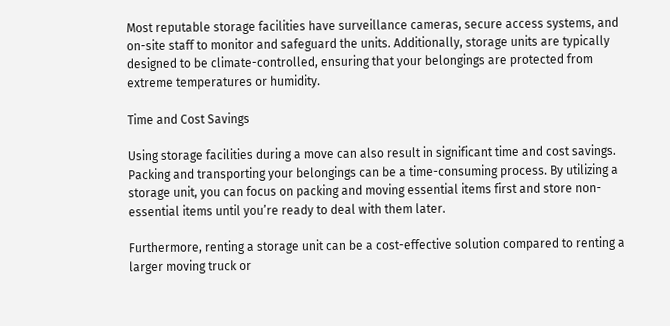Most reputable storage facilities have surveillance cameras, secure access systems, and on-site staff to monitor and safeguard the units. Additionally, storage units are typically designed to be climate-controlled, ensuring that your belongings are protected from extreme temperatures or humidity.

Time and Cost Savings

Using storage facilities during a move can also result in significant time and cost savings. Packing and transporting your belongings can be a time-consuming process. By utilizing a storage unit, you can focus on packing and moving essential items first and store non-essential items until you’re ready to deal with them later.

Furthermore, renting a storage unit can be a cost-effective solution compared to renting a larger moving truck or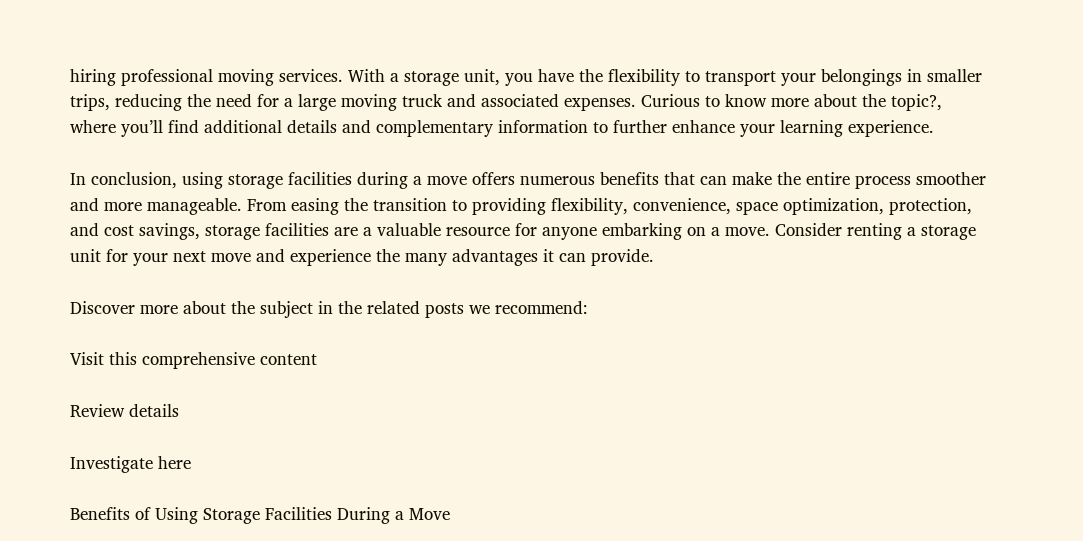hiring professional moving services. With a storage unit, you have the flexibility to transport your belongings in smaller trips, reducing the need for a large moving truck and associated expenses. Curious to know more about the topic?, where you’ll find additional details and complementary information to further enhance your learning experience.

In conclusion, using storage facilities during a move offers numerous benefits that can make the entire process smoother and more manageable. From easing the transition to providing flexibility, convenience, space optimization, protection, and cost savings, storage facilities are a valuable resource for anyone embarking on a move. Consider renting a storage unit for your next move and experience the many advantages it can provide.

Discover more about the subject in the related posts we recommend:

Visit this comprehensive content

Review details

Investigate here

Benefits of Using Storage Facilities During a Move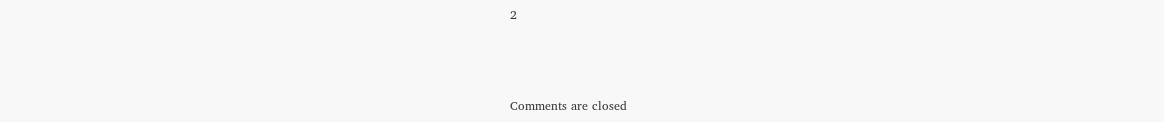2



Comments are closed